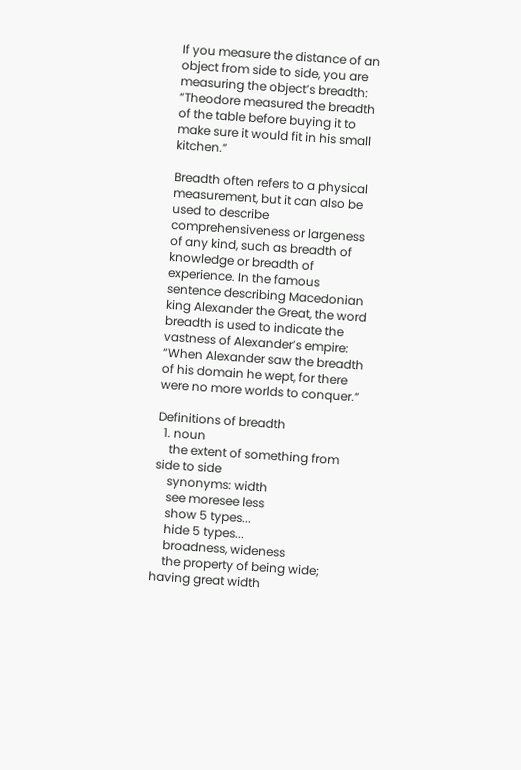If you measure the distance of an object from side to side, you are measuring the object’s breadth: “Theodore measured the breadth of the table before buying it to make sure it would fit in his small kitchen.”

Breadth often refers to a physical measurement, but it can also be used to describe comprehensiveness or largeness of any kind, such as breadth of knowledge or breadth of experience. In the famous sentence describing Macedonian king Alexander the Great, the word breadth is used to indicate the vastness of Alexander’s empire: “When Alexander saw the breadth of his domain he wept, for there were no more worlds to conquer.”

Definitions of breadth
  1. noun
    the extent of something from side to side
    synonyms: width
    see moresee less
    show 5 types...
    hide 5 types...
    broadness, wideness
    the property of being wide; having great width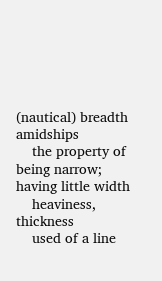(nautical) breadth amidships
    the property of being narrow; having little width
    heaviness, thickness
    used of a line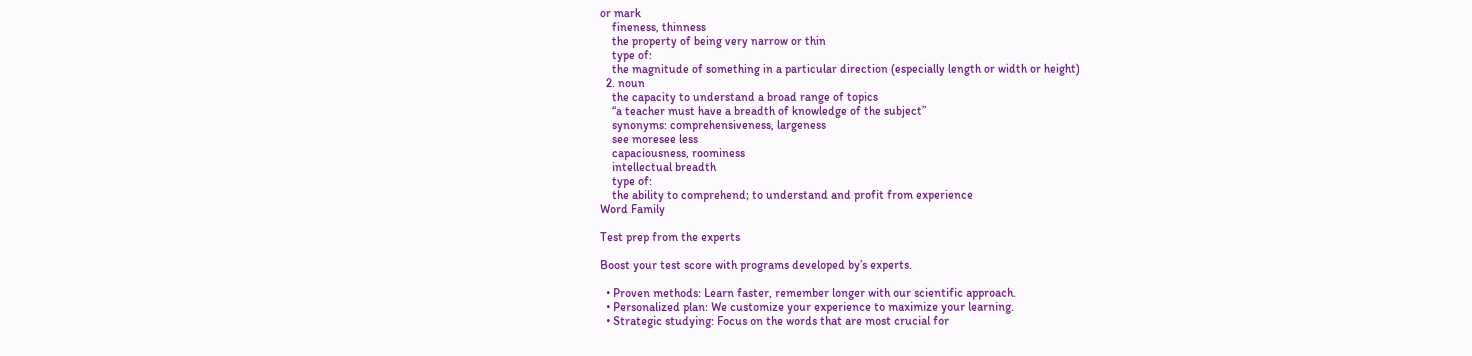or mark
    fineness, thinness
    the property of being very narrow or thin
    type of:
    the magnitude of something in a particular direction (especially length or width or height)
  2. noun
    the capacity to understand a broad range of topics
    “a teacher must have a breadth of knowledge of the subject”
    synonyms: comprehensiveness, largeness
    see moresee less
    capaciousness, roominess
    intellectual breadth
    type of:
    the ability to comprehend; to understand and profit from experience
Word Family

Test prep from the experts

Boost your test score with programs developed by’s experts.

  • Proven methods: Learn faster, remember longer with our scientific approach.
  • Personalized plan: We customize your experience to maximize your learning.
  • Strategic studying: Focus on the words that are most crucial for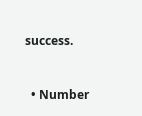success.


  • Number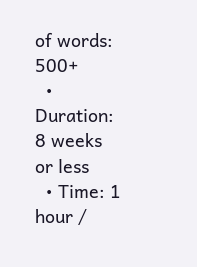of words: 500+
  • Duration: 8 weeks or less
  • Time: 1 hour /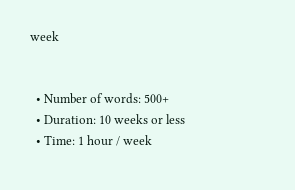week


  • Number of words: 500+
  • Duration: 10 weeks or less
  • Time: 1 hour / week